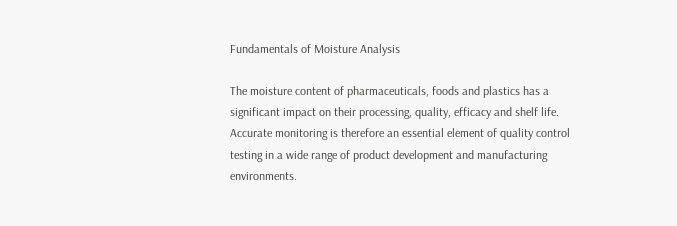Fundamentals of Moisture Analysis

The moisture content of pharmaceuticals, foods and plastics has a significant impact on their processing, quality, efficacy and shelf life. Accurate monitoring is therefore an essential element of quality control testing in a wide range of product development and manufacturing environments.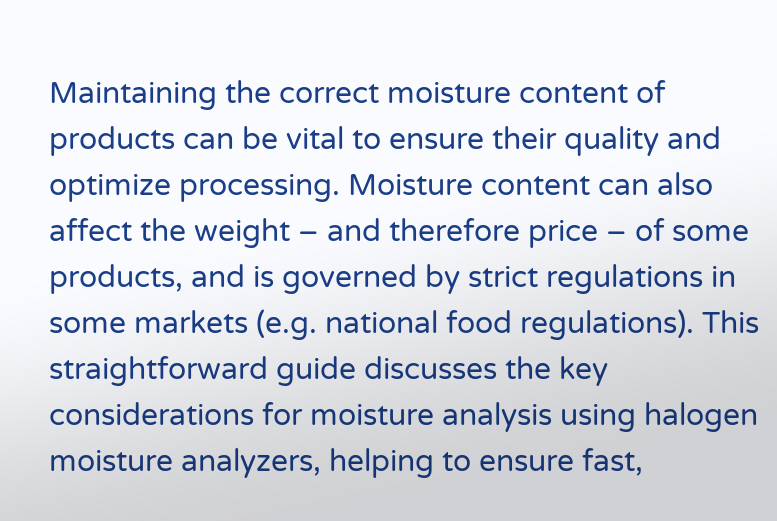Maintaining the correct moisture content of products can be vital to ensure their quality and optimize processing. Moisture content can also affect the weight – and therefore price – of some products, and is governed by strict regulations in some markets (e.g. national food regulations). This straightforward guide discusses the key considerations for moisture analysis using halogen moisture analyzers, helping to ensure fast,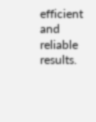efficient and reliable results.